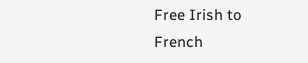Free Irish to French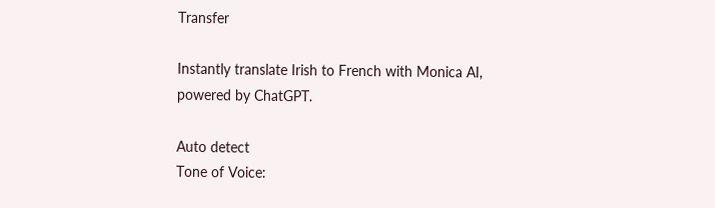Transfer

Instantly translate Irish to French with Monica AI, powered by ChatGPT.

Auto detect
Tone of Voice: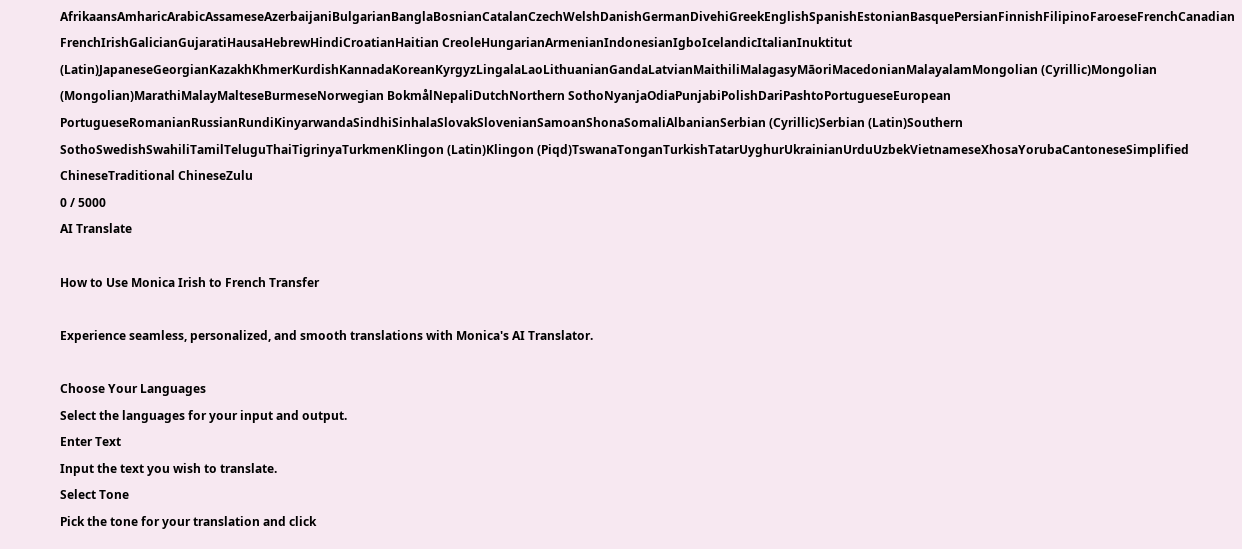AfrikaansAmharicArabicAssameseAzerbaijaniBulgarianBanglaBosnianCatalanCzechWelshDanishGermanDivehiGreekEnglishSpanishEstonianBasquePersianFinnishFilipinoFaroeseFrenchCanadian FrenchIrishGalicianGujaratiHausaHebrewHindiCroatianHaitian CreoleHungarianArmenianIndonesianIgboIcelandicItalianInuktitut (Latin)JapaneseGeorgianKazakhKhmerKurdishKannadaKoreanKyrgyzLingalaLaoLithuanianGandaLatvianMaithiliMalagasyMāoriMacedonianMalayalamMongolian (Cyrillic)Mongolian (Mongolian)MarathiMalayMalteseBurmeseNorwegian BokmålNepaliDutchNorthern SothoNyanjaOdiaPunjabiPolishDariPashtoPortugueseEuropean PortugueseRomanianRussianRundiKinyarwandaSindhiSinhalaSlovakSlovenianSamoanShonaSomaliAlbanianSerbian (Cyrillic)Serbian (Latin)Southern SothoSwedishSwahiliTamilTeluguThaiTigrinyaTurkmenKlingon (Latin)Klingon (Piqd)TswanaTonganTurkishTatarUyghurUkrainianUrduUzbekVietnameseXhosaYorubaCantoneseSimplified ChineseTraditional ChineseZulu
0 / 5000
AI Translate

How to Use Monica Irish to French Transfer

Experience seamless, personalized, and smooth translations with Monica's AI Translator.

Choose Your Languages
Select the languages for your input and output.
Enter Text
Input the text you wish to translate.
Select Tone
Pick the tone for your translation and click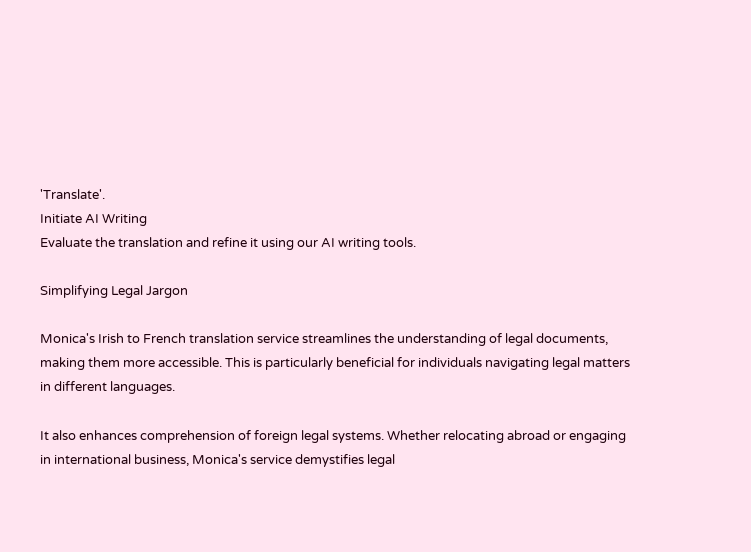'Translate'.
Initiate AI Writing
Evaluate the translation and refine it using our AI writing tools.

Simplifying Legal Jargon

Monica's Irish to French translation service streamlines the understanding of legal documents, making them more accessible. This is particularly beneficial for individuals navigating legal matters in different languages.

It also enhances comprehension of foreign legal systems. Whether relocating abroad or engaging in international business, Monica's service demystifies legal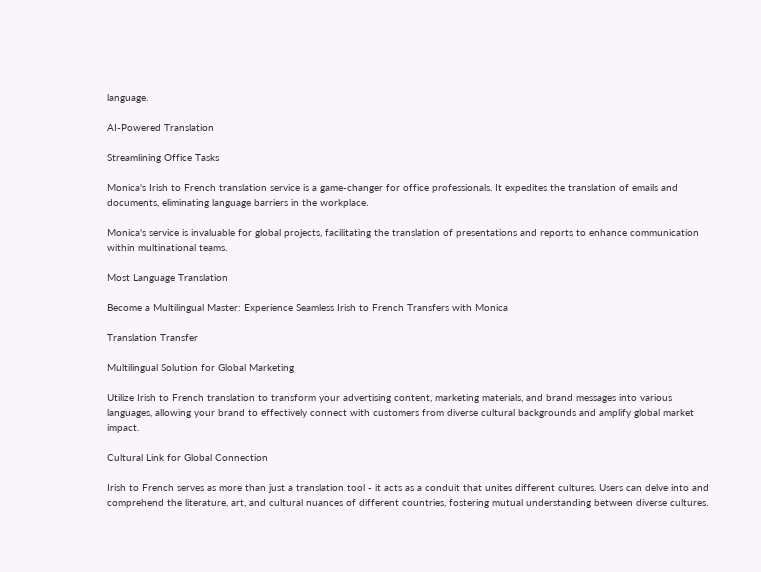language.

AI-Powered Translation

Streamlining Office Tasks

Monica's Irish to French translation service is a game-changer for office professionals. It expedites the translation of emails and documents, eliminating language barriers in the workplace.

Monica's service is invaluable for global projects, facilitating the translation of presentations and reports to enhance communication within multinational teams.

Most Language Translation

Become a Multilingual Master: Experience Seamless Irish to French Transfers with Monica

Translation Transfer

Multilingual Solution for Global Marketing

Utilize Irish to French translation to transform your advertising content, marketing materials, and brand messages into various languages, allowing your brand to effectively connect with customers from diverse cultural backgrounds and amplify global market impact.

Cultural Link for Global Connection

Irish to French serves as more than just a translation tool - it acts as a conduit that unites different cultures. Users can delve into and comprehend the literature, art, and cultural nuances of different countries, fostering mutual understanding between diverse cultures.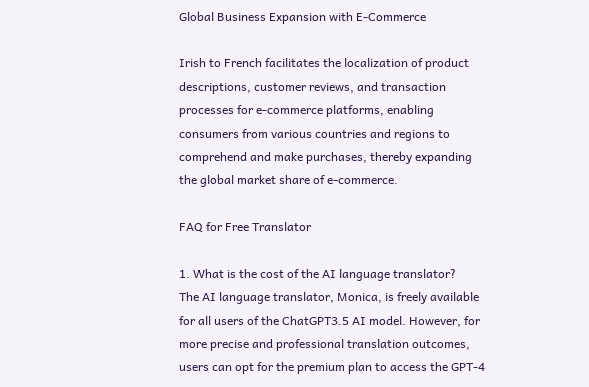Global Business Expansion with E-Commerce

Irish to French facilitates the localization of product descriptions, customer reviews, and transaction processes for e-commerce platforms, enabling consumers from various countries and regions to comprehend and make purchases, thereby expanding the global market share of e-commerce.

FAQ for Free Translator

1. What is the cost of the AI language translator?
The AI language translator, Monica, is freely available for all users of the ChatGPT3.5 AI model. However, for more precise and professional translation outcomes, users can opt for the premium plan to access the GPT-4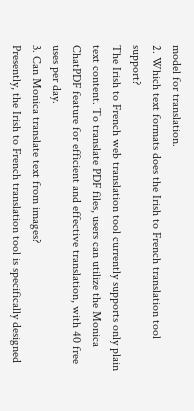model for translation.
2. Which text formats does the Irish to French translation tool support?
The Irish to French web translation tool currently supports only plain text content. To translate PDF files, users can utilize the Monica ChatPDF feature for efficient and effective translation, with 40 free uses per day.
3. Can Monica translate text from images?
Presently, the Irish to French translation tool is specifically designed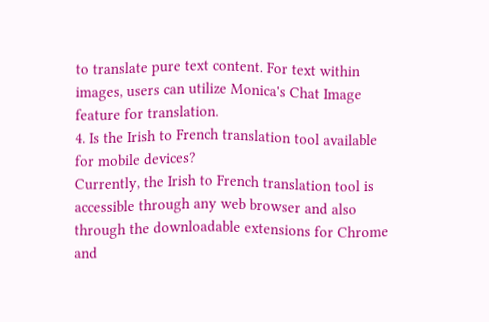to translate pure text content. For text within images, users can utilize Monica's Chat Image feature for translation.
4. Is the Irish to French translation tool available for mobile devices?
Currently, the Irish to French translation tool is accessible through any web browser and also through the downloadable extensions for Chrome and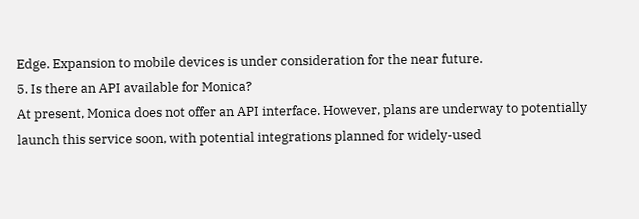Edge. Expansion to mobile devices is under consideration for the near future.
5. Is there an API available for Monica?
At present, Monica does not offer an API interface. However, plans are underway to potentially launch this service soon, with potential integrations planned for widely-used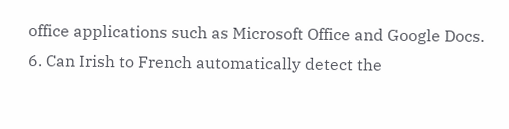office applications such as Microsoft Office and Google Docs.
6. Can Irish to French automatically detect the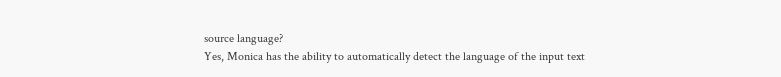source language?
Yes, Monica has the ability to automatically detect the language of the input text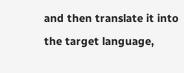and then translate it into the target language,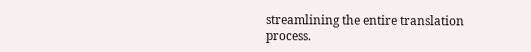streamlining the entire translation process.